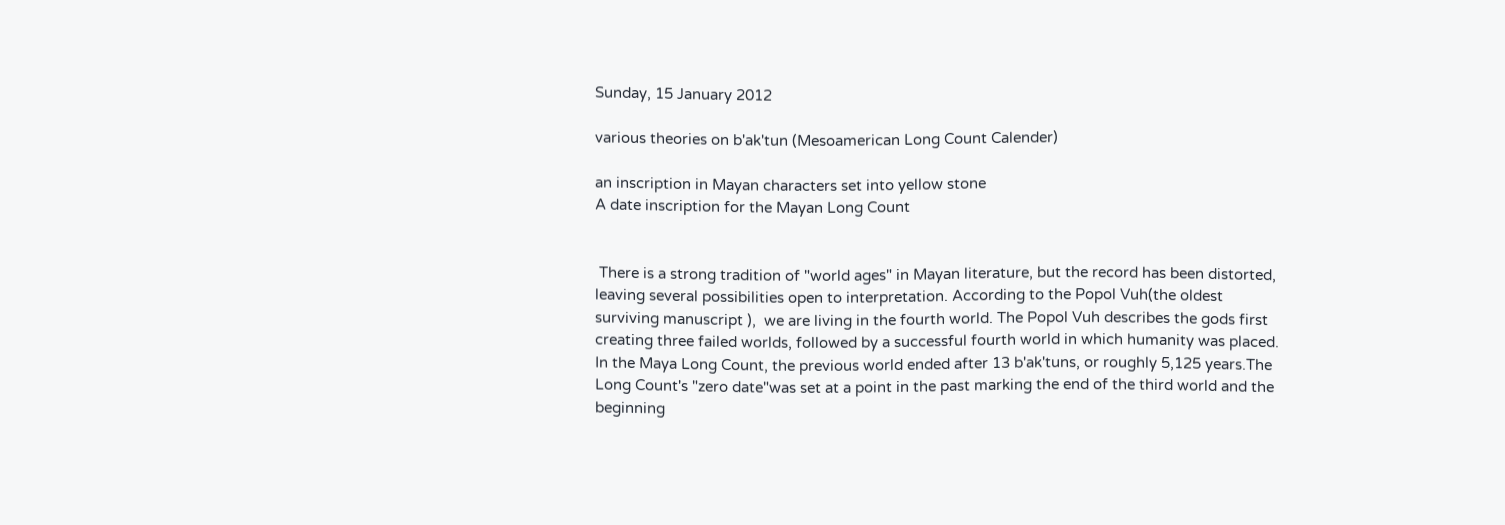Sunday, 15 January 2012

various theories on b'ak'tun (Mesoamerican Long Count Calender)

an inscription in Mayan characters set into yellow stone
A date inscription for the Mayan Long Count


 There is a strong tradition of "world ages" in Mayan literature, but the record has been distorted, leaving several possibilities open to interpretation. According to the Popol Vuh(the oldest surviving manuscript ),  we are living in the fourth world. The Popol Vuh describes the gods first creating three failed worlds, followed by a successful fourth world in which humanity was placed. In the Maya Long Count, the previous world ended after 13 b'ak'tuns, or roughly 5,125 years.The Long Count's "zero date"was set at a point in the past marking the end of the third world and the beginning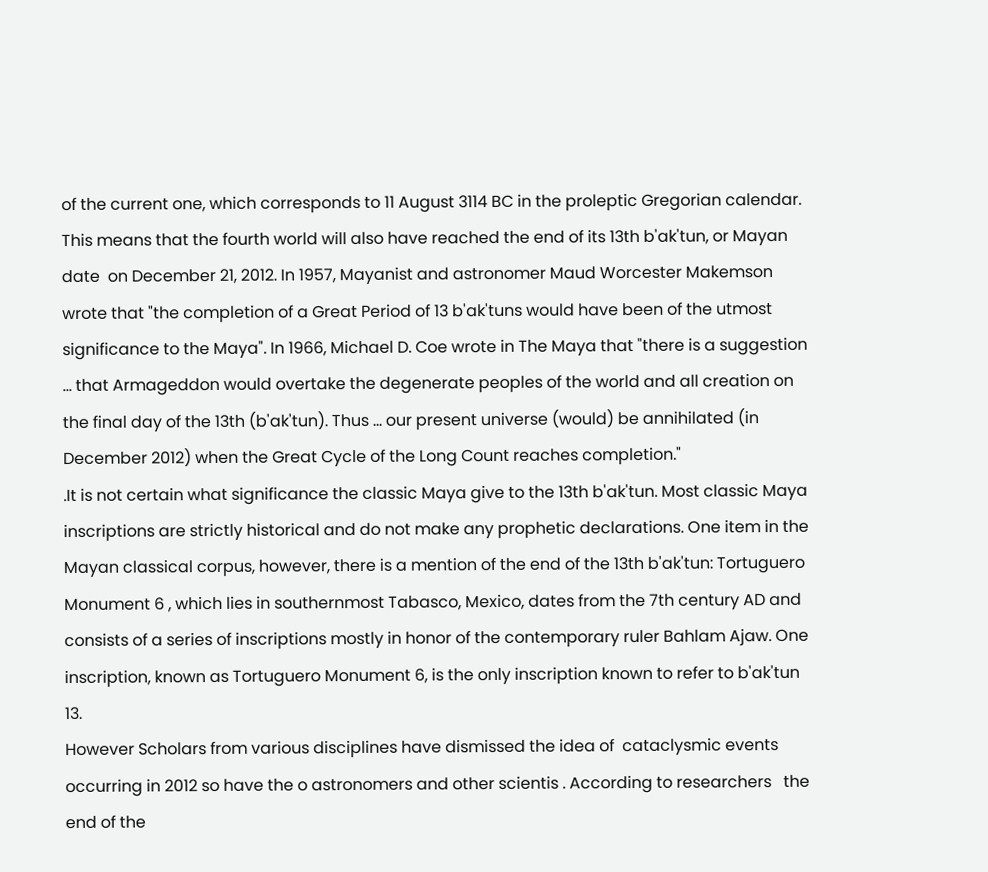of the current one, which corresponds to 11 August 3114 BC in the proleptic Gregorian calendar. This means that the fourth world will also have reached the end of its 13th b'ak'tun, or Mayan date  on December 21, 2012. In 1957, Mayanist and astronomer Maud Worcester Makemson wrote that "the completion of a Great Period of 13 b'ak'tuns would have been of the utmost significance to the Maya". In 1966, Michael D. Coe wrote in The Maya that "there is a suggestion ... that Armageddon would overtake the degenerate peoples of the world and all creation on the final day of the 13th (b'ak'tun). Thus ... our present universe (would) be annihilated (in December 2012) when the Great Cycle of the Long Count reaches completion."
.It is not certain what significance the classic Maya give to the 13th b'ak'tun. Most classic Maya inscriptions are strictly historical and do not make any prophetic declarations. One item in the Mayan classical corpus, however, there is a mention of the end of the 13th b'ak'tun: Tortuguero Monument 6 , which lies in southernmost Tabasco, Mexico, dates from the 7th century AD and consists of a series of inscriptions mostly in honor of the contemporary ruler Bahlam Ajaw. One inscription, known as Tortuguero Monument 6, is the only inscription known to refer to b'ak'tun 13.
However Scholars from various disciplines have dismissed the idea of  cataclysmic events occurring in 2012 so have the o astronomers and other scientis . According to researchers   the end of the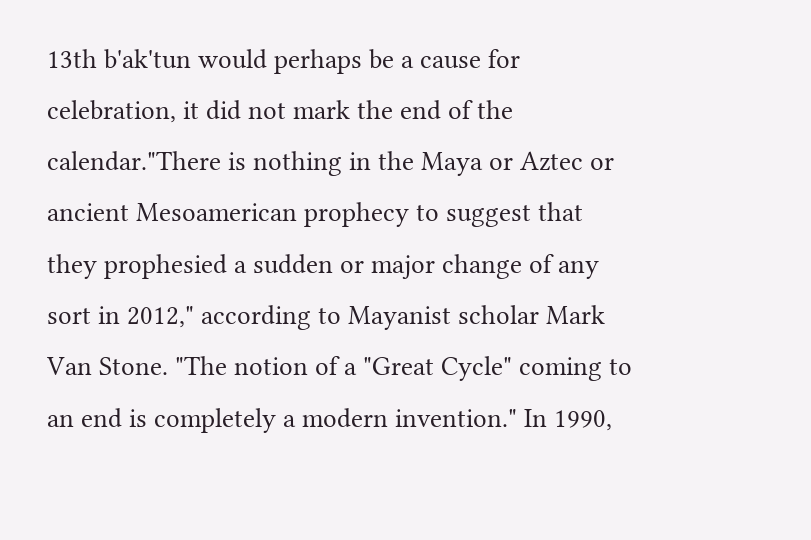13th b'ak'tun would perhaps be a cause for celebration, it did not mark the end of the calendar."There is nothing in the Maya or Aztec or ancient Mesoamerican prophecy to suggest that they prophesied a sudden or major change of any sort in 2012," according to Mayanist scholar Mark Van Stone. "The notion of a "Great Cycle" coming to an end is completely a modern invention." In 1990,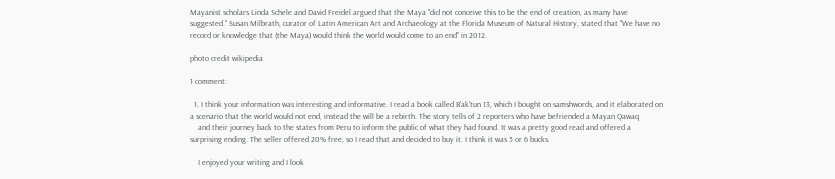Mayanist scholars Linda Schele and David Freidel argued that the Maya "did not conceive this to be the end of creation, as many have suggested." Susan Milbrath, curator of Latin American Art and Archaeology at the Florida Museum of Natural History, stated that "We have no record or knowledge that (the Maya) would think the world would come to an end" in 2012.

photo credit wikipedia

1 comment:

  1. I think your information was interesting and informative. I read a book called B'ak'tun 13, which I bought on samshwords, and it elaborated on a scenario that the world would not end, instead the will be a rebirth. The story tells of 2 reporters who have befriended a Mayan Qawaq
    and their journey back to the states from Peru to inform the public of what they had found. It was a pretty good read and offered a surprising ending. The seller offered 20% free, so I read that and decided to buy it. I think it was 5 or 6 bucks.

    I enjoyed your writing and I look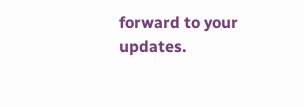forward to your updates.